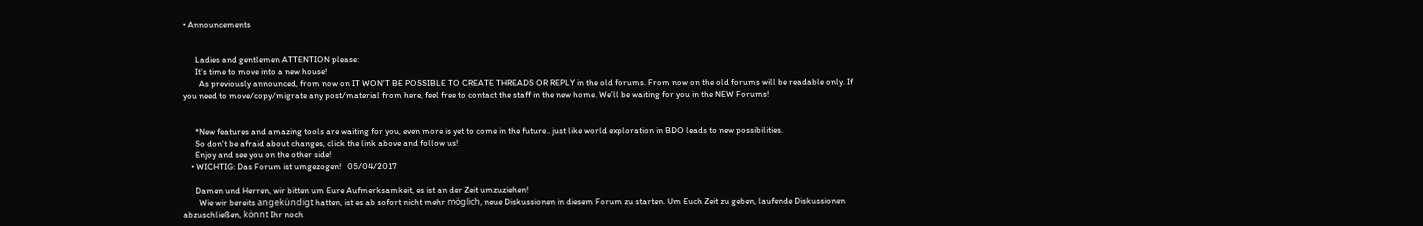• Announcements


      Ladies and gentlemen ATTENTION please:
      It's time to move into a new house!
        As previously announced, from now on IT WON'T BE POSSIBLE TO CREATE THREADS OR REPLY in the old forums. From now on the old forums will be readable only. If you need to move/copy/migrate any post/material from here, feel free to contact the staff in the new home. We’ll be waiting for you in the NEW Forums!


      *New features and amazing tools are waiting for you, even more is yet to come in the future.. just like world exploration in BDO leads to new possibilities.
      So don't be afraid about changes, click the link above and follow us!
      Enjoy and see you on the other side!
    • WICHTIG: Das Forum ist umgezogen!   05/04/2017

      Damen und Herren, wir bitten um Eure Aufmerksamkeit, es ist an der Zeit umzuziehen!
        Wie wir bereits angekündigt hatten, ist es ab sofort nicht mehr möglich, neue Diskussionen in diesem Forum zu starten. Um Euch Zeit zu geben, laufende Diskussionen abzuschließen, könnt Ihr noch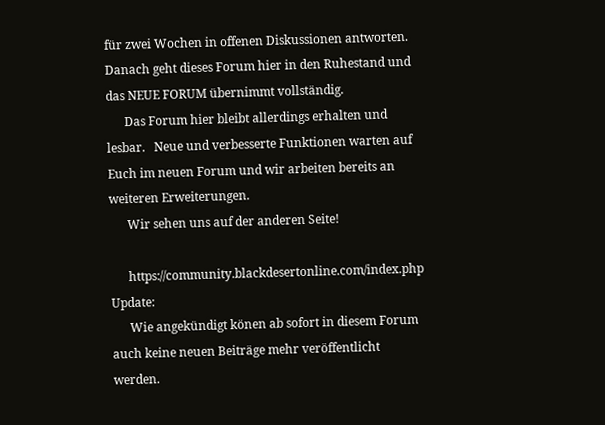für zwei Wochen in offenen Diskussionen antworten. Danach geht dieses Forum hier in den Ruhestand und das NEUE FORUM übernimmt vollständig.
      Das Forum hier bleibt allerdings erhalten und lesbar.   Neue und verbesserte Funktionen warten auf Euch im neuen Forum und wir arbeiten bereits an weiteren Erweiterungen.
      Wir sehen uns auf der anderen Seite!

      https://community.blackdesertonline.com/index.php Update:
      Wie angekündigt könen ab sofort in diesem Forum auch keine neuen Beiträge mehr veröffentlicht werden.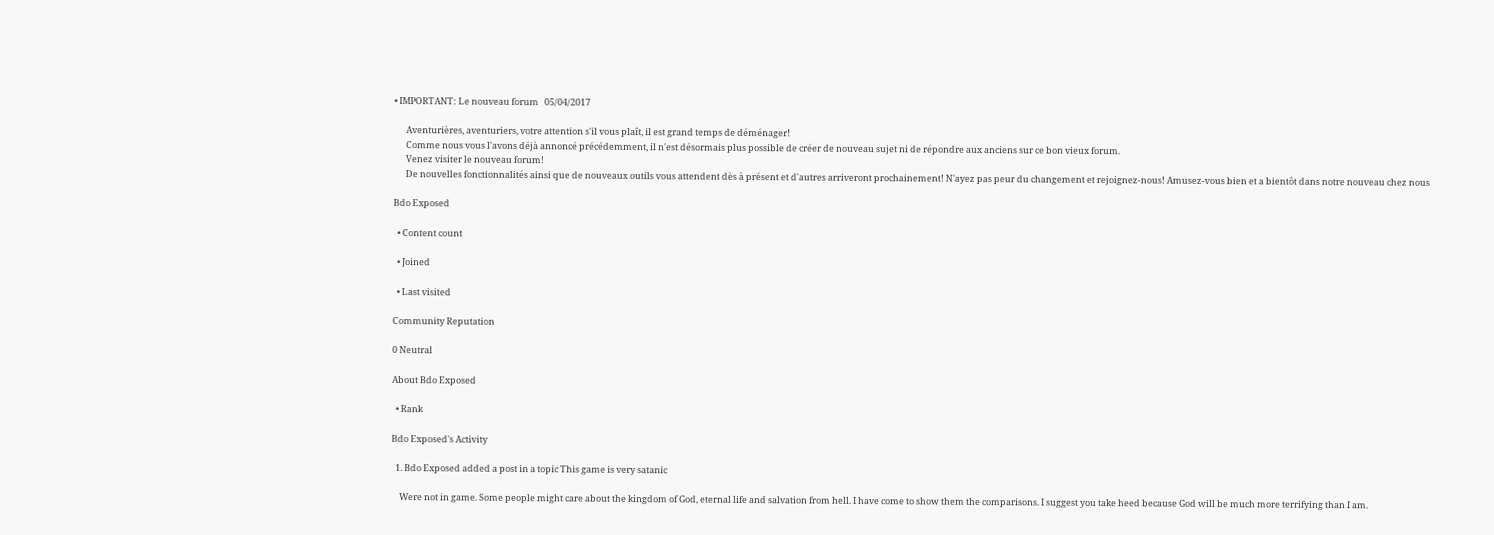• IMPORTANT: Le nouveau forum   05/04/2017

      Aventurières, aventuriers, votre attention s'il vous plaît, il est grand temps de déménager!
      Comme nous vous l'avons déjà annoncé précédemment, il n'est désormais plus possible de créer de nouveau sujet ni de répondre aux anciens sur ce bon vieux forum.
      Venez visiter le nouveau forum!
      De nouvelles fonctionnalités ainsi que de nouveaux outils vous attendent dès à présent et d'autres arriveront prochainement! N'ayez pas peur du changement et rejoignez-nous! Amusez-vous bien et a bientôt dans notre nouveau chez nous

Bdo Exposed

  • Content count

  • Joined

  • Last visited

Community Reputation

0 Neutral

About Bdo Exposed

  • Rank

Bdo Exposed's Activity

  1. Bdo Exposed added a post in a topic This game is very satanic

    Were not in game. Some people might care about the kingdom of God, eternal life and salvation from hell. I have come to show them the comparisons. I suggest you take heed because God will be much more terrifying than I am.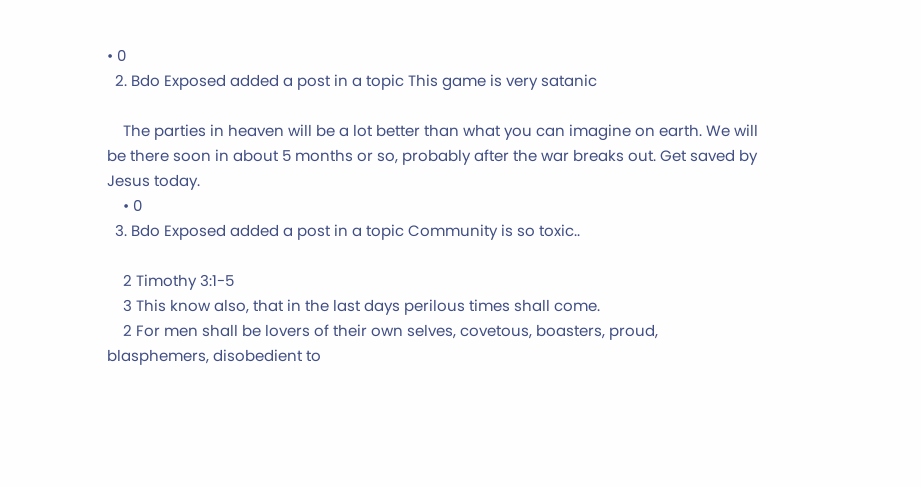• 0
  2. Bdo Exposed added a post in a topic This game is very satanic

    The parties in heaven will be a lot better than what you can imagine on earth. We will be there soon in about 5 months or so, probably after the war breaks out. Get saved by Jesus today.
    • 0
  3. Bdo Exposed added a post in a topic Community is so toxic..

    2 Timothy 3:1-5
    3 This know also, that in the last days perilous times shall come.
    2 For men shall be lovers of their own selves, covetous, boasters, proud, blasphemers, disobedient to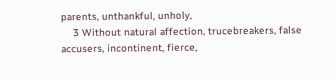parents, unthankful, unholy,
    3 Without natural affection, trucebreakers, false accusers, incontinent, fierce,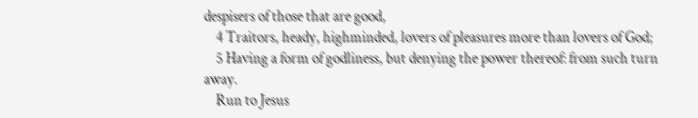despisers of those that are good,
    4 Traitors, heady, highminded, lovers of pleasures more than lovers of God;
    5 Having a form of godliness, but denying the power thereof: from such turn away.
    Run to Jesus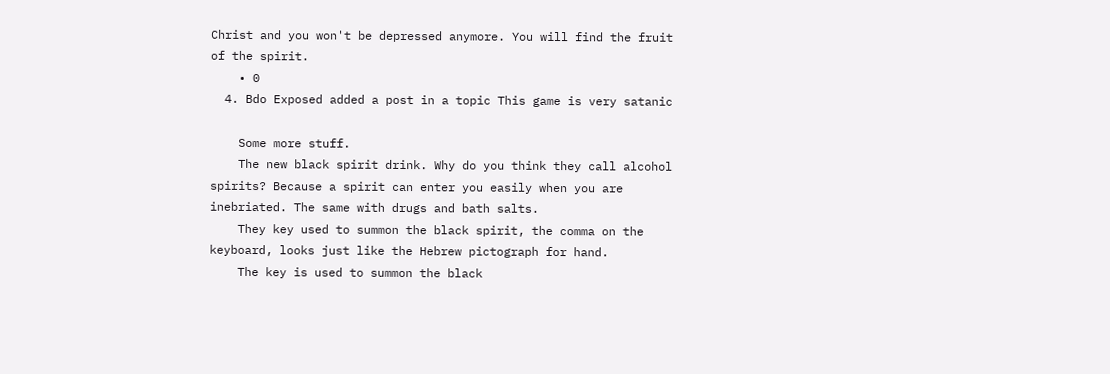Christ and you won't be depressed anymore. You will find the fruit of the spirit.
    • 0
  4. Bdo Exposed added a post in a topic This game is very satanic

    Some more stuff.
    The new black spirit drink. Why do you think they call alcohol spirits? Because a spirit can enter you easily when you are inebriated. The same with drugs and bath salts.
    They key used to summon the black spirit, the comma on the keyboard, looks just like the Hebrew pictograph for hand.
    The key is used to summon the black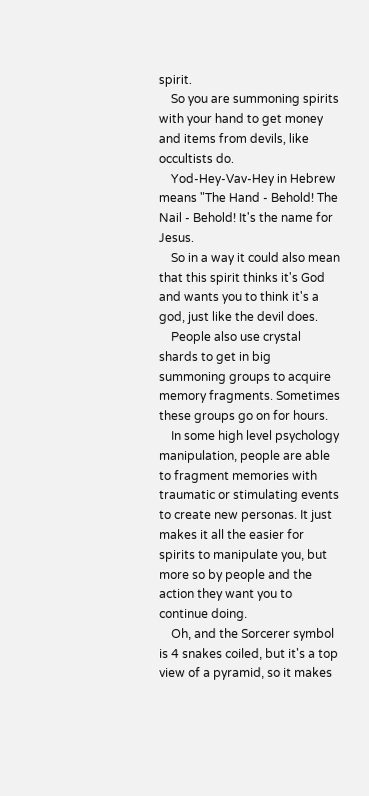spirit.
    So you are summoning spirits with your hand to get money and items from devils, like occultists do.
    Yod-Hey-Vav-Hey in Hebrew means "The Hand - Behold! The Nail - Behold! It's the name for Jesus.
    So in a way it could also mean that this spirit thinks it's God and wants you to think it's a god, just like the devil does.
    People also use crystal shards to get in big summoning groups to acquire memory fragments. Sometimes these groups go on for hours.
    In some high level psychology manipulation, people are able to fragment memories with traumatic or stimulating events to create new personas. It just makes it all the easier for spirits to manipulate you, but more so by people and the action they want you to continue doing.
    Oh, and the Sorcerer symbol is 4 snakes coiled, but it's a top view of a pyramid, so it makes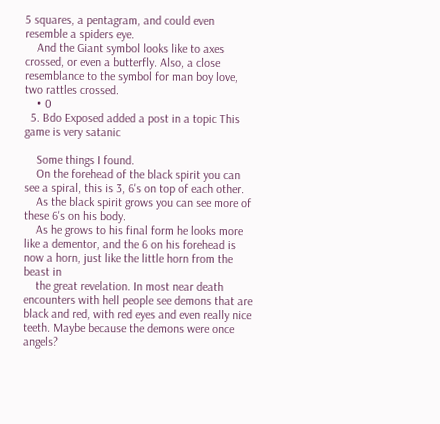5 squares, a pentagram, and could even resemble a spiders eye.
    And the Giant symbol looks like to axes crossed, or even a butterfly. Also, a close resemblance to the symbol for man boy love, two rattles crossed.
    • 0
  5. Bdo Exposed added a post in a topic This game is very satanic

    Some things I found.
    On the forehead of the black spirit you can see a spiral, this is 3, 6's on top of each other.
    As the black spirit grows you can see more of these 6's on his body.
    As he grows to his final form he looks more like a dementor, and the 6 on his forehead is now a horn, just like the little horn from the beast in
    the great revelation. In most near death encounters with hell people see demons that are black and red, with red eyes and even really nice teeth. Maybe because the demons were once angels?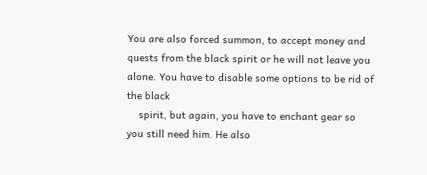You are also forced summon, to accept money and quests from the black spirit or he will not leave you alone. You have to disable some options to be rid of the black
    spirit, but again, you have to enchant gear so you still need him. He also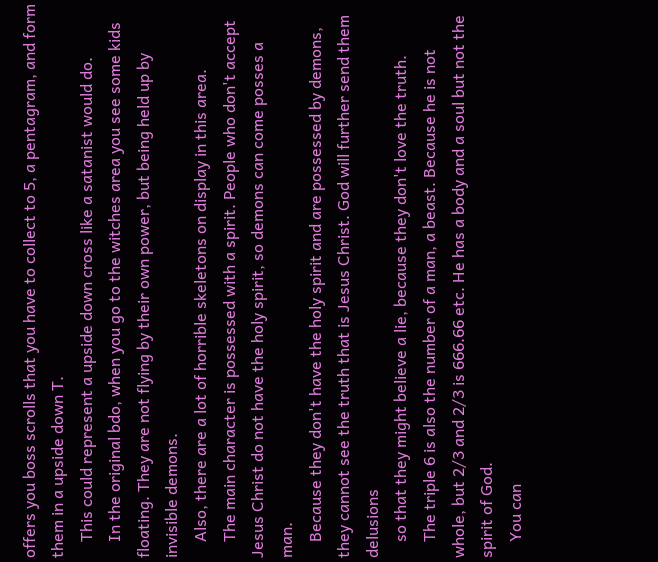offers you boss scrolls that you have to collect to 5, a pentagram, and form them in a upside down T.
    This could represent a upside down cross like a satanist would do.
    In the original bdo, when you go to the witches area you see some kids floating. They are not flying by their own power, but being held up by invisible demons.
    Also, there are a lot of horrible skeletons on display in this area.
    The main character is possessed with a spirit. People who don't accept Jesus Christ do not have the holy spirit, so demons can come posses a man.
    Because they don't have the holy spirit and are possessed by demons, they cannot see the truth that is Jesus Christ. God will further send them delusions
    so that they might believe a lie, because they don't love the truth.
    The triple 6 is also the number of a man, a beast. Because he is not whole, but 2/3 and 2/3 is 666.66 etc. He has a body and a soul but not the spirit of God.
    You can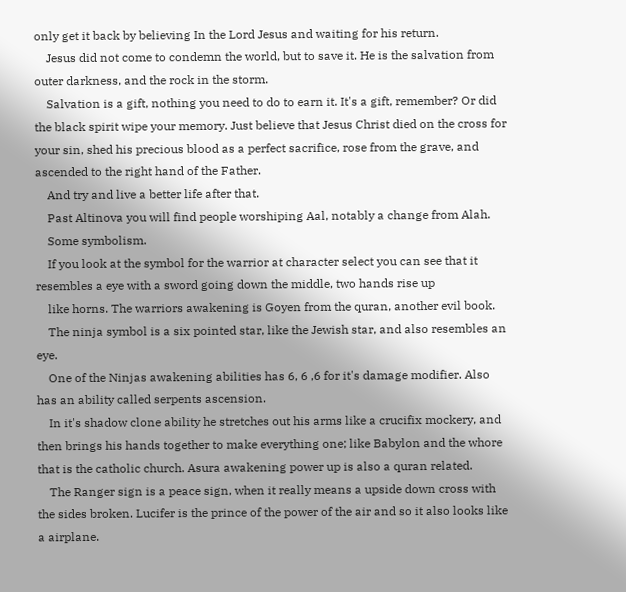only get it back by believing In the Lord Jesus and waiting for his return.
    Jesus did not come to condemn the world, but to save it. He is the salvation from outer darkness, and the rock in the storm.
    Salvation is a gift, nothing you need to do to earn it. It's a gift, remember? Or did the black spirit wipe your memory. Just believe that Jesus Christ died on the cross for your sin, shed his precious blood as a perfect sacrifice, rose from the grave, and ascended to the right hand of the Father.
    And try and live a better life after that.
    Past Altinova you will find people worshiping Aal, notably a change from Alah.
    Some symbolism.
    If you look at the symbol for the warrior at character select you can see that it resembles a eye with a sword going down the middle, two hands rise up
    like horns. The warriors awakening is Goyen from the quran, another evil book.
    The ninja symbol is a six pointed star, like the Jewish star, and also resembles an eye.
    One of the Ninjas awakening abilities has 6, 6 ,6 for it's damage modifier. Also has an ability called serpents ascension.
    In it's shadow clone ability he stretches out his arms like a crucifix mockery, and then brings his hands together to make everything one; like Babylon and the whore that is the catholic church. Asura awakening power up is also a quran related.
    The Ranger sign is a peace sign, when it really means a upside down cross with the sides broken. Lucifer is the prince of the power of the air and so it also looks like a airplane.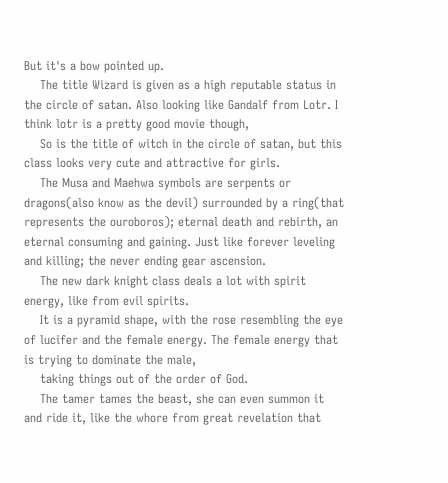But it's a bow pointed up.
    The title Wizard is given as a high reputable status in the circle of satan. Also looking like Gandalf from Lotr. I think lotr is a pretty good movie though,
    So is the title of witch in the circle of satan, but this class looks very cute and attractive for girls.
    The Musa and Maehwa symbols are serpents or dragons(also know as the devil) surrounded by a ring(that represents the ouroboros); eternal death and rebirth, an eternal consuming and gaining. Just like forever leveling and killing; the never ending gear ascension.
    The new dark knight class deals a lot with spirit energy, like from evil spirits.
    It is a pyramid shape, with the rose resembling the eye of lucifer and the female energy. The female energy that is trying to dominate the male,
    taking things out of the order of God.
    The tamer tames the beast, she can even summon it and ride it, like the whore from great revelation that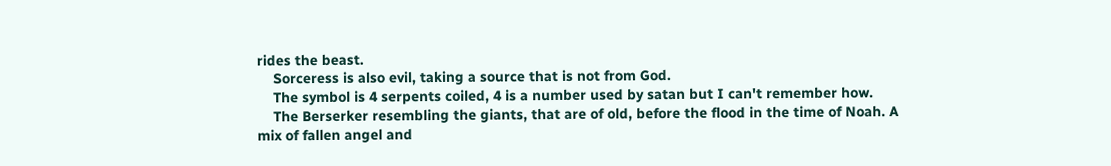rides the beast.
    Sorceress is also evil, taking a source that is not from God.
    The symbol is 4 serpents coiled, 4 is a number used by satan but I can't remember how.
    The Berserker resembling the giants, that are of old, before the flood in the time of Noah. A mix of fallen angel and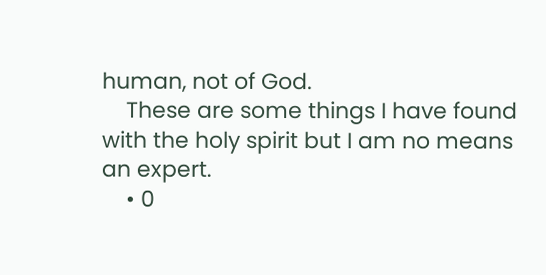human, not of God.
    These are some things I have found with the holy spirit but I am no means an expert.
    • 0